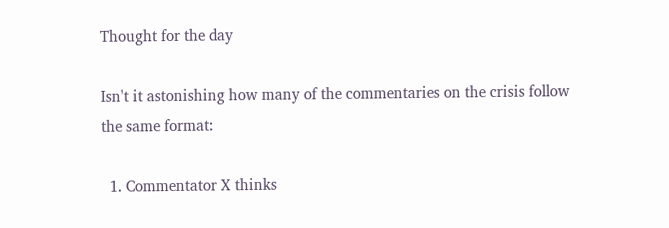Thought for the day

Isn't it astonishing how many of the commentaries on the crisis follow the same format:

  1. Commentator X thinks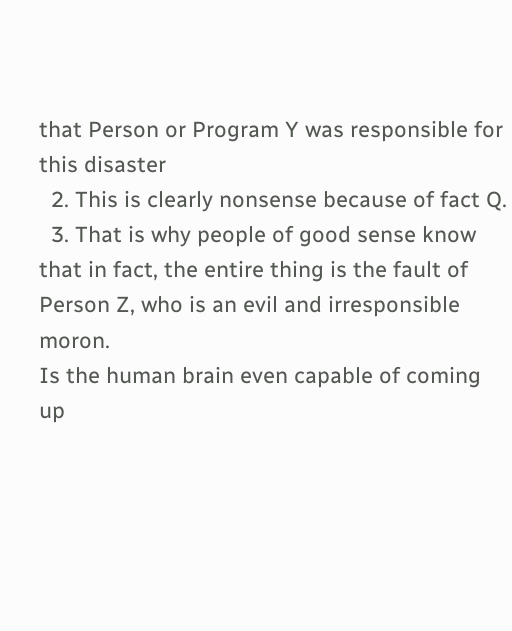that Person or Program Y was responsible for this disaster
  2. This is clearly nonsense because of fact Q.
  3. That is why people of good sense know that in fact, the entire thing is the fault of Person Z, who is an evil and irresponsible moron.
Is the human brain even capable of coming up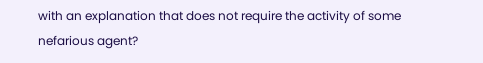with an explanation that does not require the activity of some nefarious agent?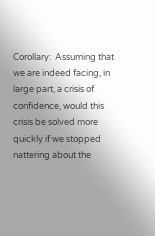Corollary:  Assuming that we are indeed facing, in large part, a crisis of confidence, would this crisis be solved more quickly if we stopped nattering about the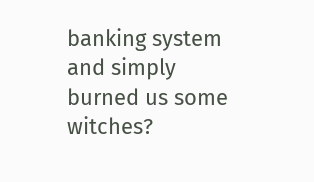banking system and simply burned us some witches?